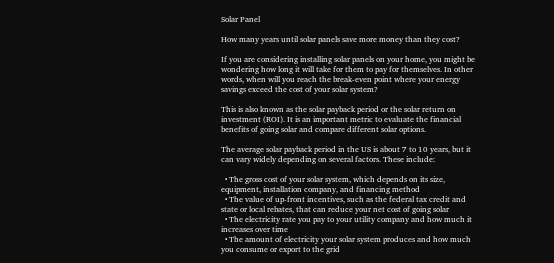Solar Panel

How many years until solar panels save more money than they cost?

If you are considering installing solar panels on your home, you might be wondering how long it will take for them to pay for themselves. In other words, when will you reach the break-even point where your energy savings exceed the cost of your solar system?

This is also known as the solar payback period or the solar return on investment (ROI). It is an important metric to evaluate the financial benefits of going solar and compare different solar options.

The average solar payback period in the US is about 7 to 10 years, but it can vary widely depending on several factors. These include:

  • The gross cost of your solar system, which depends on its size, equipment, installation company, and financing method
  • The value of up-front incentives, such as the federal tax credit and state or local rebates, that can reduce your net cost of going solar
  • The electricity rate you pay to your utility company and how much it increases over time
  • The amount of electricity your solar system produces and how much you consume or export to the grid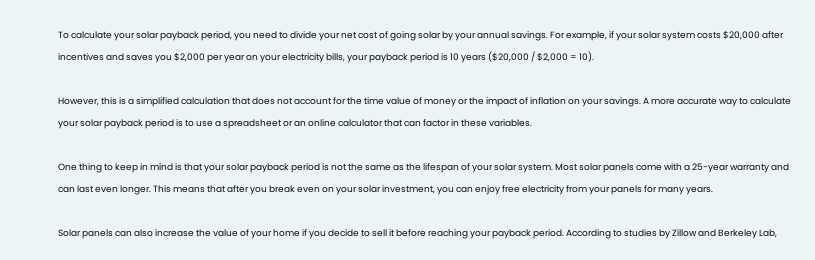To calculate your solar payback period, you need to divide your net cost of going solar by your annual savings. For example, if your solar system costs $20,000 after incentives and saves you $2,000 per year on your electricity bills, your payback period is 10 years ($20,000 / $2,000 = 10).

However, this is a simplified calculation that does not account for the time value of money or the impact of inflation on your savings. A more accurate way to calculate your solar payback period is to use a spreadsheet or an online calculator that can factor in these variables.

One thing to keep in mind is that your solar payback period is not the same as the lifespan of your solar system. Most solar panels come with a 25-year warranty and can last even longer. This means that after you break even on your solar investment, you can enjoy free electricity from your panels for many years.

Solar panels can also increase the value of your home if you decide to sell it before reaching your payback period. According to studies by Zillow and Berkeley Lab,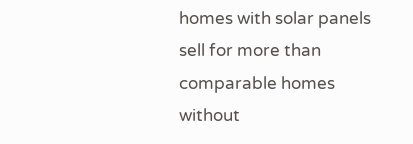homes with solar panels sell for more than comparable homes without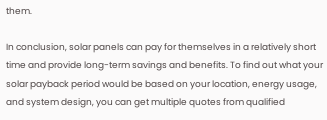them.

In conclusion, solar panels can pay for themselves in a relatively short time and provide long-term savings and benefits. To find out what your solar payback period would be based on your location, energy usage, and system design, you can get multiple quotes from qualified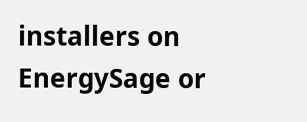installers on EnergySage or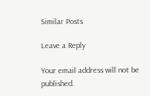Similar Posts

Leave a Reply

Your email address will not be published.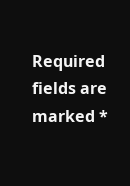Required fields are marked *